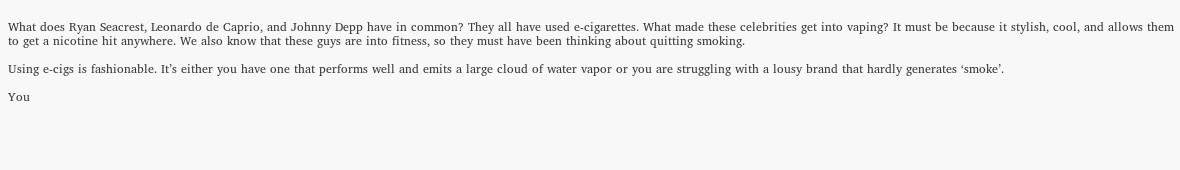What does Ryan Seacrest, Leonardo de Caprio, and Johnny Depp have in common? They all have used e-cigarettes. What made these celebrities get into vaping? It must be because it stylish, cool, and allows them to get a nicotine hit anywhere. We also know that these guys are into fitness, so they must have been thinking about quitting smoking.

Using e-cigs is fashionable. It’s either you have one that performs well and emits a large cloud of water vapor or you are struggling with a lousy brand that hardly generates ‘smoke’.

You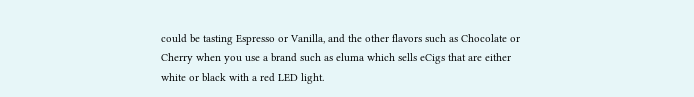could be tasting Espresso or Vanilla, and the other flavors such as Chocolate or Cherry when you use a brand such as eluma which sells eCigs that are either white or black with a red LED light.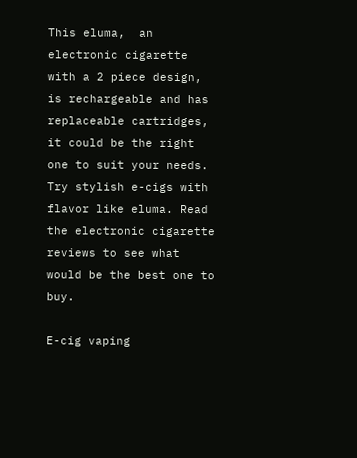This eluma,  an electronic cigarette with a 2 piece design, is rechargeable and has replaceable cartridges, it could be the right one to suit your needs. Try stylish e-cigs with flavor like eluma. Read the electronic cigarette reviews to see what would be the best one to buy.

E-cig vaping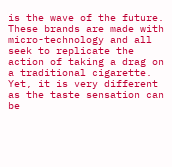is the wave of the future. These brands are made with micro-technology and all seek to replicate the action of taking a drag on a traditional cigarette. Yet, it is very different as the taste sensation can be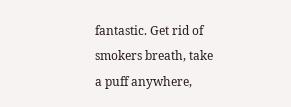fantastic. Get rid of smokers breath, take a puff anywhere,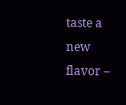taste a new flavor –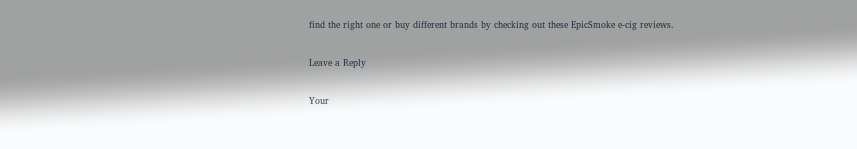find the right one or buy different brands by checking out these EpicSmoke e-cig reviews.

Leave a Reply

Your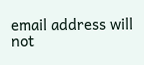email address will not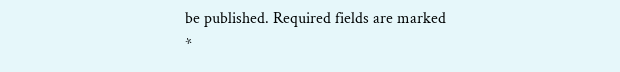be published. Required fields are marked *